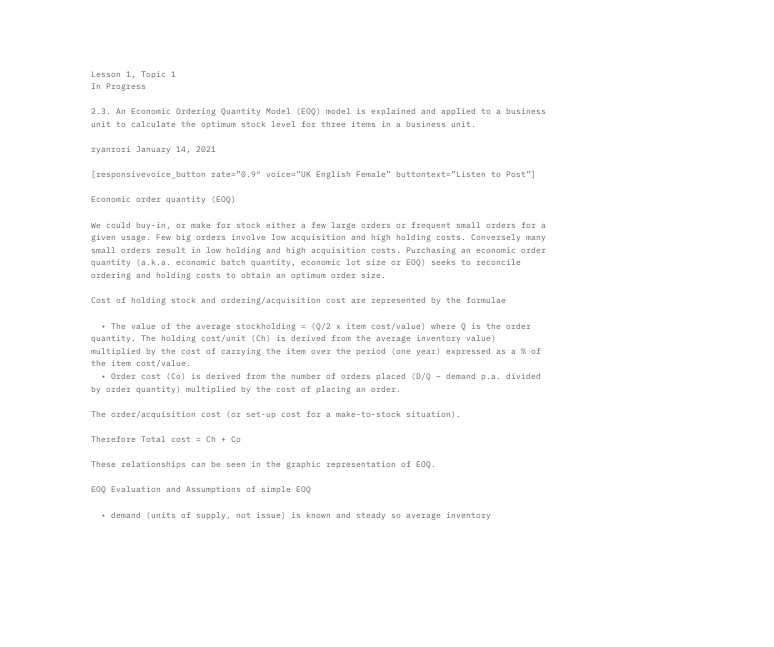Lesson 1, Topic 1
In Progress

2.3. An Economic Ordering Quantity Model (EOQ) model is explained and applied to a business unit to calculate the optimum stock level for three items in a business unit.

ryanrori January 14, 2021

[responsivevoice_button rate=”0.9″ voice=”UK English Female” buttontext=”Listen to Post”]

Economic order quantity (EOQ)

We could buy-in, or make for stock either a few large orders or frequent small orders for a given usage. Few big orders involve low acquisition and high holding costs. Conversely many small orders result in low holding and high acquisition costs. Purchasing an economic order quantity (a.k.a. economic batch quantity, economic lot size or EOQ) seeks to reconcile ordering and holding costs to obtain an optimum order size.

Cost of holding stock and ordering/acquisition cost are represented by the formulae

  • The value of the average stockholding = (Q/2 x item cost/value) where Q is the order quantity. The holding cost/unit (Ch) is derived from the average inventory value) multiplied by the cost of carrying the item over the period (one year) expressed as a % of the item cost/value.
  • Order cost (Co) is derived from the number of orders placed (D/Q – demand p.a. divided by order quantity) multiplied by the cost of placing an order.

The order/acquisition cost (or set-up cost for a make-to-stock situation).

Therefore Total cost = Ch + Co

These relationships can be seen in the graphic representation of EOQ.

EOQ Evaluation and Assumptions of simple EOQ

  • demand (units of supply, not issue) is known and steady so average inventory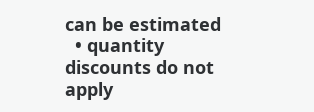can be estimated
  • quantity discounts do not apply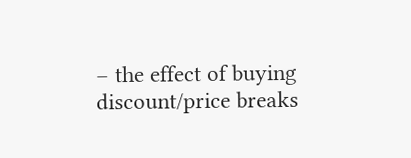– the effect of buying discount/price breaks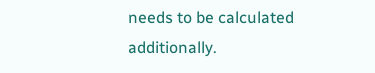needs to be calculated additionally.